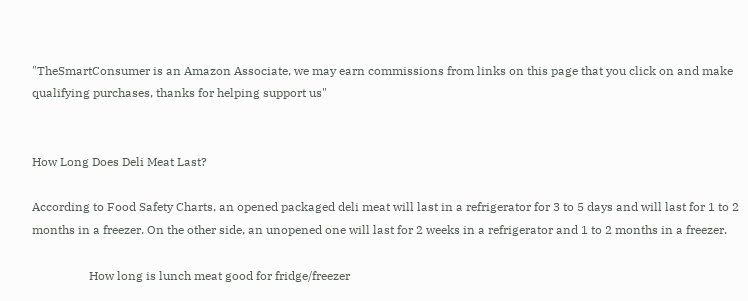"TheSmartConsumer is an Amazon Associate, we may earn commissions from links on this page that you click on and make qualifying purchases, thanks for helping support us"


How Long Does Deli Meat Last?

According to Food Safety Charts, an opened packaged deli meat will last in a refrigerator for 3 to 5 days and will last for 1 to 2 months in a freezer. On the other side, an unopened one will last for 2 weeks in a refrigerator and 1 to 2 months in a freezer.

                   How long is lunch meat good for fridge/freezer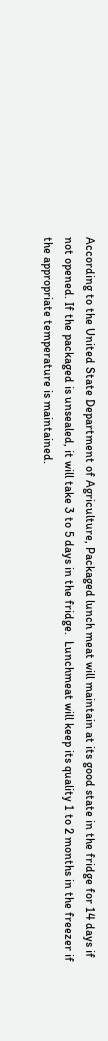According to the United State Department of Agriculture, Packaged lunch meat will maintain at its good state in the fridge for 14 days if not opened. If the packaged is unsealed, it will take 3 to 5 days in the fridge.  Lunchmeat will keep its quality 1 to 2 months in the freezer if the appropriate temperature is maintained.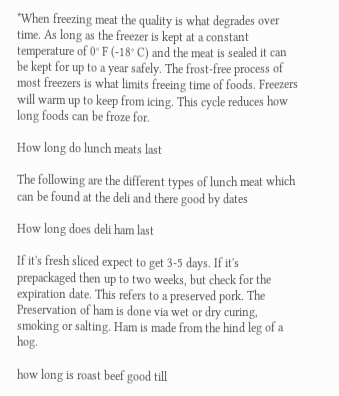*When freezing meat the quality is what degrades over time. As long as the freezer is kept at a constant temperature of 0° F (-18° C) and the meat is sealed it can be kept for up to a year safely. The frost-free process of most freezers is what limits freeing time of foods. Freezers will warm up to keep from icing. This cycle reduces how long foods can be froze for.

How long do lunch meats last

The following are the different types of lunch meat which can be found at the deli and there good by dates

How long does deli ham last

If it's fresh sliced expect to get 3-5 days. If it's prepackaged then up to two weeks, but check for the expiration date. This refers to a preserved pork. The Preservation of ham is done via wet or dry curing, smoking or salting. Ham is made from the hind leg of a hog.

how long is roast beef good till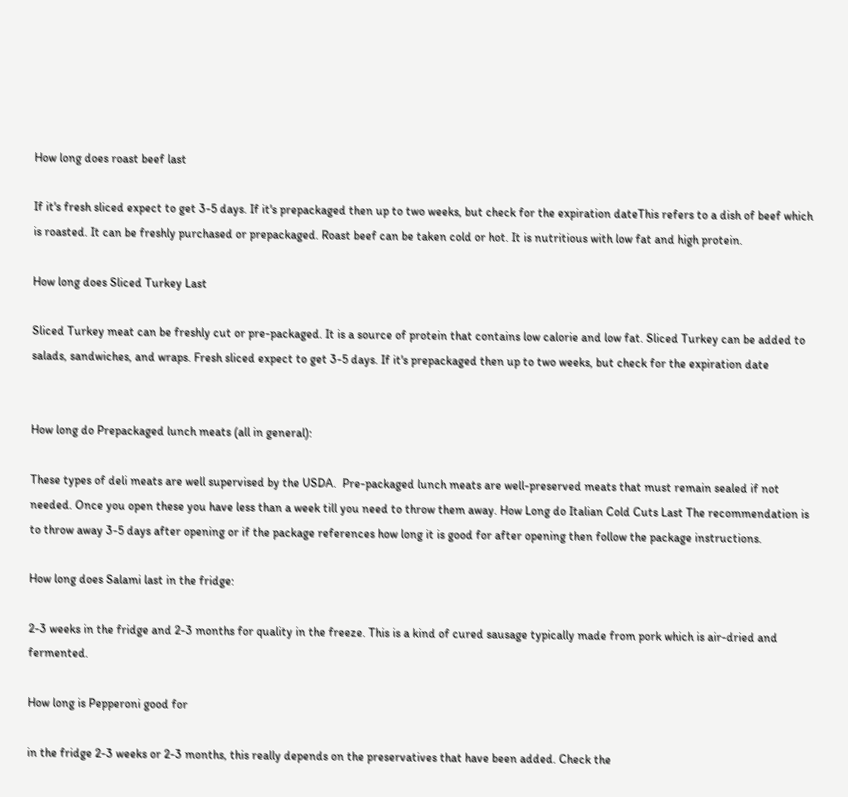How long does roast beef last

If it's fresh sliced expect to get 3-5 days. If it's prepackaged then up to two weeks, but check for the expiration dateThis refers to a dish of beef which is roasted. It can be freshly purchased or prepackaged. Roast beef can be taken cold or hot. It is nutritious with low fat and high protein.

How long does Sliced Turkey Last

Sliced Turkey meat can be freshly cut or pre-packaged. It is a source of protein that contains low calorie and low fat. Sliced Turkey can be added to salads, sandwiches, and wraps. Fresh sliced expect to get 3-5 days. If it's prepackaged then up to two weeks, but check for the expiration date


How long do Prepackaged lunch meats (all in general):

These types of deli meats are well supervised by the USDA.  Pre-packaged lunch meats are well-preserved meats that must remain sealed if not needed. Once you open these you have less than a week till you need to throw them away. How Long do Italian Cold Cuts Last The recommendation is to throw away 3-5 days after opening or if the package references how long it is good for after opening then follow the package instructions.

How long does Salami last in the fridge:

2-3 weeks in the fridge and 2-3 months for quality in the freeze. This is a kind of cured sausage typically made from pork which is air-dried and fermented.

How long is Pepperoni good for

in the fridge 2-3 weeks or 2-3 months, this really depends on the preservatives that have been added. Check the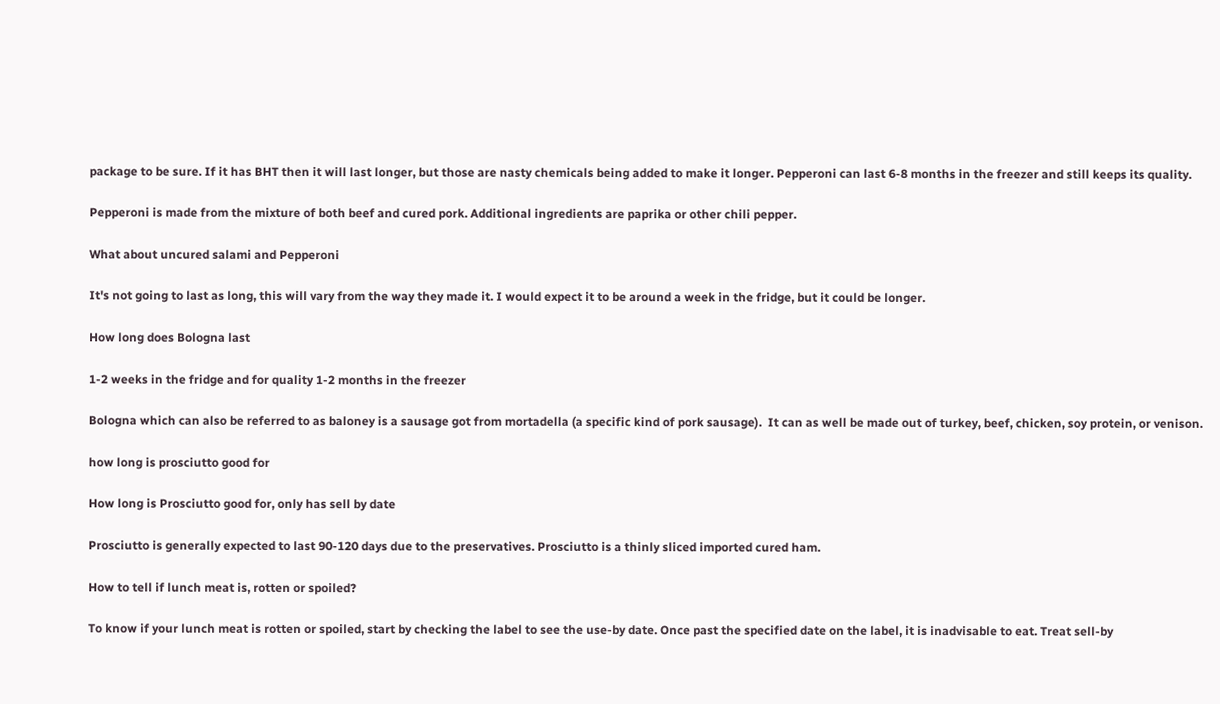package to be sure. If it has BHT then it will last longer, but those are nasty chemicals being added to make it longer. Pepperoni can last 6-8 months in the freezer and still keeps its quality.

Pepperoni is made from the mixture of both beef and cured pork. Additional ingredients are paprika or other chili pepper.

What about uncured salami and Pepperoni

It's not going to last as long, this will vary from the way they made it. I would expect it to be around a week in the fridge, but it could be longer.

How long does Bologna last

1-2 weeks in the fridge and for quality 1-2 months in the freezer

Bologna which can also be referred to as baloney is a sausage got from mortadella (a specific kind of pork sausage).  It can as well be made out of turkey, beef, chicken, soy protein, or venison.

how long is prosciutto good for

How long is Prosciutto good for, only has sell by date

Prosciutto is generally expected to last 90-120 days due to the preservatives. Prosciutto is a thinly sliced imported cured ham.

How to tell if lunch meat is, rotten or spoiled?

To know if your lunch meat is rotten or spoiled, start by checking the label to see the use-by date. Once past the specified date on the label, it is inadvisable to eat. Treat sell-by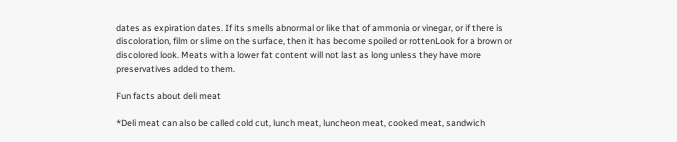dates as expiration dates. If its smells abnormal or like that of ammonia or vinegar, or if there is discoloration, film or slime on the surface, then it has become spoiled or rottenLook for a brown or discolored look. Meats with a lower fat content will not last as long unless they have more preservatives added to them.

Fun facts about deli meat

*Deli meat can also be called cold cut, lunch meat, luncheon meat, cooked meat, sandwich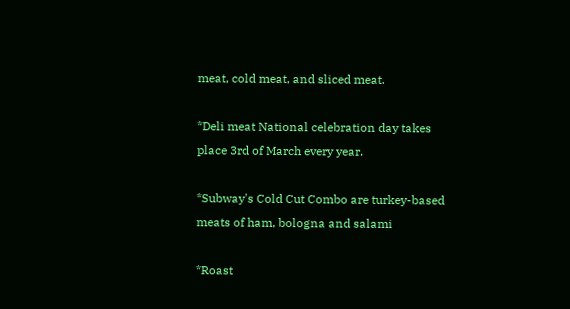meat, cold meat, and sliced meat.

*Deli meat National celebration day takes place 3rd of March every year.

*Subway's Cold Cut Combo are turkey-based meats of ham, bologna and salami

*Roast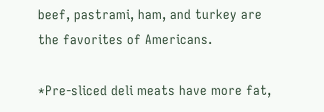beef, pastrami, ham, and turkey are the favorites of Americans.

*Pre-sliced deli meats have more fat,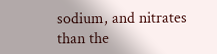sodium, and nitrates than the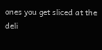ones you get sliced at the deli